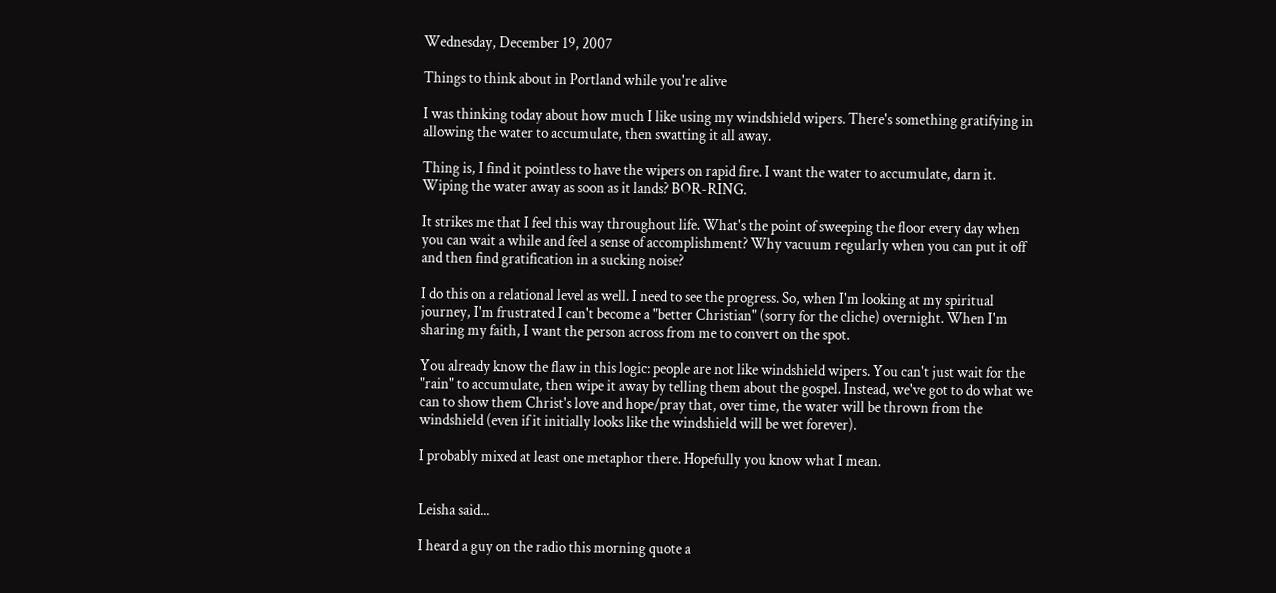Wednesday, December 19, 2007

Things to think about in Portland while you're alive

I was thinking today about how much I like using my windshield wipers. There's something gratifying in allowing the water to accumulate, then swatting it all away.

Thing is, I find it pointless to have the wipers on rapid fire. I want the water to accumulate, darn it. Wiping the water away as soon as it lands? BOR-RING.

It strikes me that I feel this way throughout life. What's the point of sweeping the floor every day when you can wait a while and feel a sense of accomplishment? Why vacuum regularly when you can put it off and then find gratification in a sucking noise?

I do this on a relational level as well. I need to see the progress. So, when I'm looking at my spiritual journey, I'm frustrated I can't become a "better Christian" (sorry for the cliche) overnight. When I'm sharing my faith, I want the person across from me to convert on the spot.

You already know the flaw in this logic: people are not like windshield wipers. You can't just wait for the "rain" to accumulate, then wipe it away by telling them about the gospel. Instead, we've got to do what we can to show them Christ's love and hope/pray that, over time, the water will be thrown from the windshield (even if it initially looks like the windshield will be wet forever).

I probably mixed at least one metaphor there. Hopefully you know what I mean.


Leisha said...

I heard a guy on the radio this morning quote a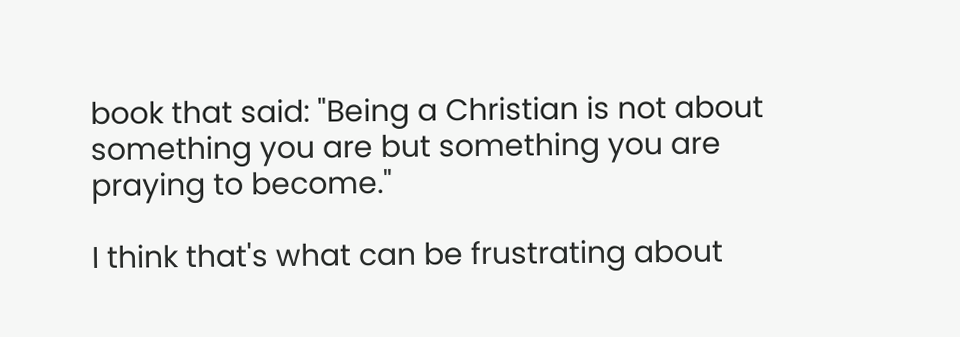book that said: "Being a Christian is not about something you are but something you are praying to become."

I think that's what can be frustrating about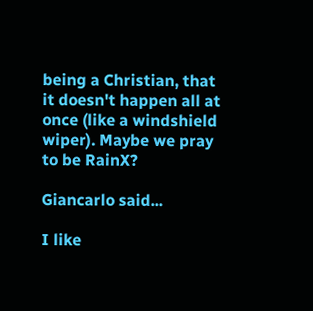being a Christian, that it doesn't happen all at once (like a windshield wiper). Maybe we pray to be RainX?

Giancarlo said...

I like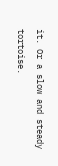it. Or a slow and steady tortoise.